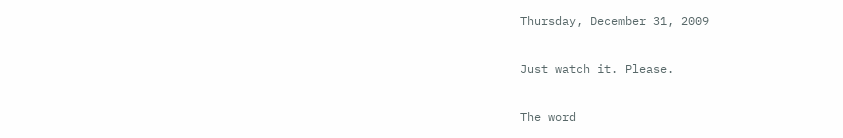Thursday, December 31, 2009

Just watch it. Please.

The word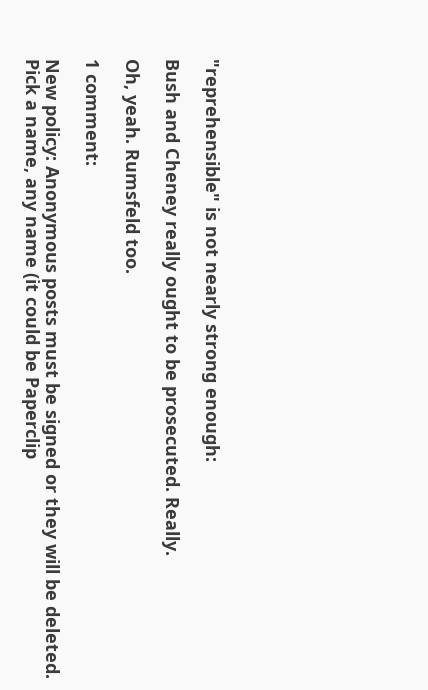"reprehensible" is not nearly strong enough:

Bush and Cheney really ought to be prosecuted. Really.

Oh, yeah. Rumsfeld too.

1 comment:

New policy: Anonymous posts must be signed or they will be deleted. Pick a name, any name (it could be Paperclip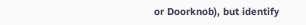or Doorknob), but identify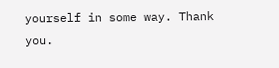yourself in some way. Thank you.